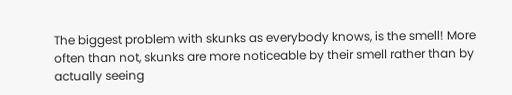The biggest problem with skunks as everybody knows, is the smell! More often than not, skunks are more noticeable by their smell rather than by actually seeing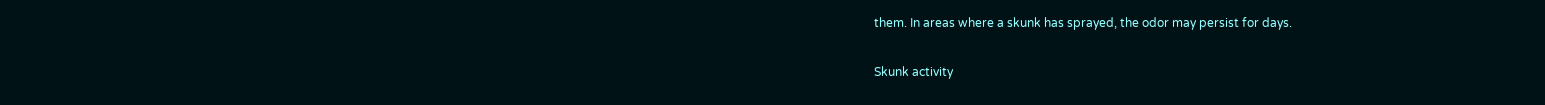them. In areas where a skunk has sprayed, the odor may persist for days.

Skunk activity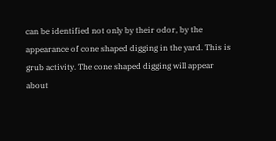can be identified not only by their odor, by the appearance of cone shaped digging in the yard. This is grub activity. The cone shaped digging will appear about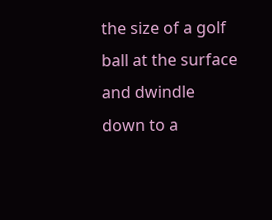the size of a golf ball at the surface and dwindle down to a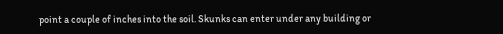point a couple of inches into the soil. Skunks can enter under any building or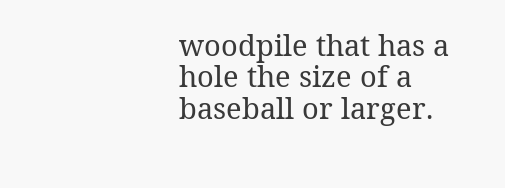woodpile that has a hole the size of a baseball or larger.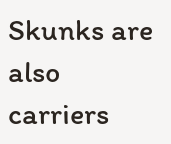Skunks are also carriers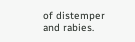of distemper and rabies.